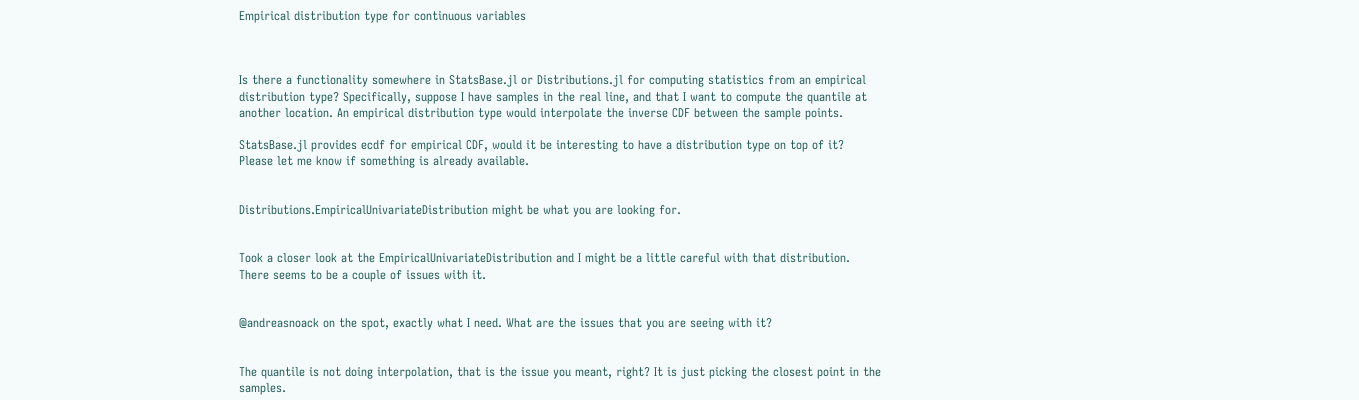Empirical distribution type for continuous variables



Is there a functionality somewhere in StatsBase.jl or Distributions.jl for computing statistics from an empirical distribution type? Specifically, suppose I have samples in the real line, and that I want to compute the quantile at another location. An empirical distribution type would interpolate the inverse CDF between the sample points.

StatsBase.jl provides ecdf for empirical CDF, would it be interesting to have a distribution type on top of it? Please let me know if something is already available.


Distributions.EmpiricalUnivariateDistribution might be what you are looking for.


Took a closer look at the EmpiricalUnivariateDistribution and I might be a little careful with that distribution. There seems to be a couple of issues with it.


@andreasnoack on the spot, exactly what I need. What are the issues that you are seeing with it?


The quantile is not doing interpolation, that is the issue you meant, right? It is just picking the closest point in the samples.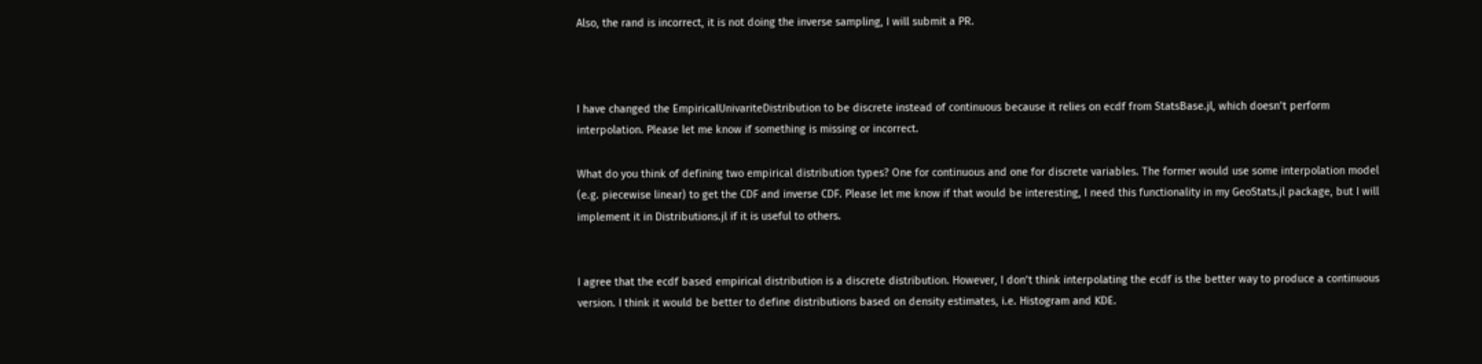Also, the rand is incorrect, it is not doing the inverse sampling, I will submit a PR.



I have changed the EmpiricalUnivariteDistribution to be discrete instead of continuous because it relies on ecdf from StatsBase.jl, which doesn’t perform interpolation. Please let me know if something is missing or incorrect.

What do you think of defining two empirical distribution types? One for continuous and one for discrete variables. The former would use some interpolation model (e.g. piecewise linear) to get the CDF and inverse CDF. Please let me know if that would be interesting, I need this functionality in my GeoStats.jl package, but I will implement it in Distributions.jl if it is useful to others.


I agree that the ecdf based empirical distribution is a discrete distribution. However, I don’t think interpolating the ecdf is the better way to produce a continuous version. I think it would be better to define distributions based on density estimates, i.e. Histogram and KDE.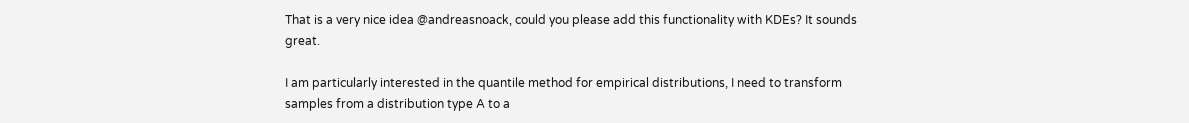That is a very nice idea @andreasnoack, could you please add this functionality with KDEs? It sounds great.

I am particularly interested in the quantile method for empirical distributions, I need to transform samples from a distribution type A to a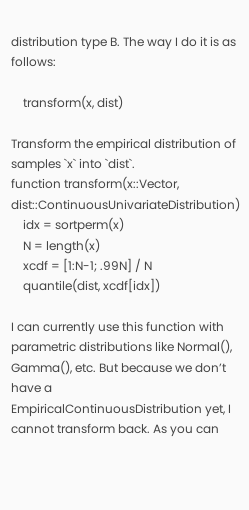distribution type B. The way I do it is as follows:

    transform(x, dist)

Transform the empirical distribution of samples `x` into `dist`.
function transform(x::Vector, dist::ContinuousUnivariateDistribution)
    idx = sortperm(x)
    N = length(x)
    xcdf = [1:N-1; .99N] / N
    quantile(dist, xcdf[idx])

I can currently use this function with parametric distributions like Normal(), Gamma(), etc. But because we don’t have a EmpiricalContinuousDistribution yet, I cannot transform back. As you can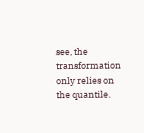see, the transformation only relies on the quantile.